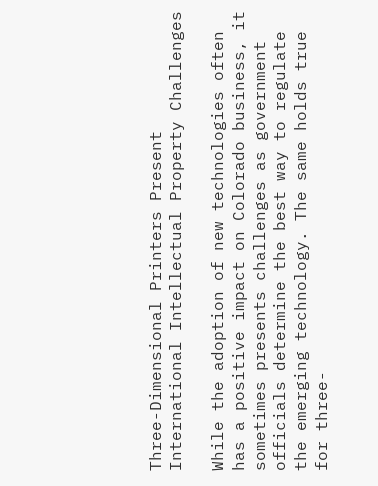Three-Dimensional Printers Present International Intellectual Property Challenges

While the adoption of new technologies often has a positive impact on Colorado business, it sometimes presents challenges as government officials determine the best way to regulate the emerging technology. The same holds true for three-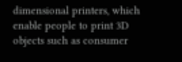dimensional printers, which enable people to print 3D objects such as consumer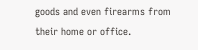goods and even firearms from their home or office.